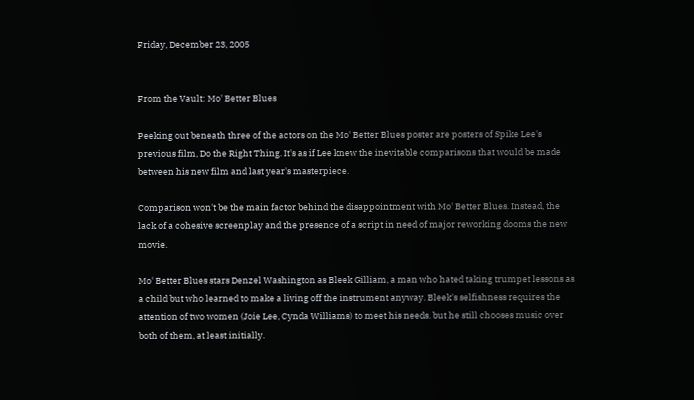Friday, December 23, 2005


From the Vault: Mo' Better Blues

Peeking out beneath three of the actors on the Mo' Better Blues poster are posters of Spike Lee's previous film, Do the Right Thing. It's as if Lee knew the inevitable comparisons that would be made between his new film and last year's masterpiece.

Comparison won't be the main factor behind the disappointment with Mo' Better Blues. Instead, the lack of a cohesive screenplay and the presence of a script in need of major reworking dooms the new movie.

Mo' Better Blues stars Denzel Washington as Bleek Gilliam, a man who hated taking trumpet lessons as a child but who learned to make a living off the instrument anyway. Bleek's selfishness requires the attention of two women (Joie Lee, Cynda Williams) to meet his needs. but he still chooses music over both of them, at least initially.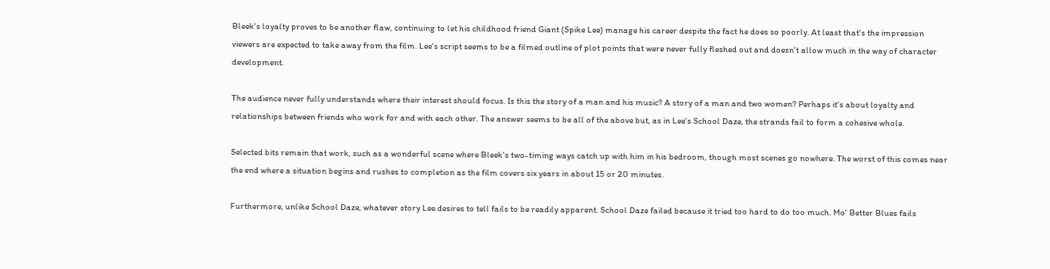Bleek's loyalty proves to be another flaw, continuing to let his childhood friend Giant (Spike Lee) manage his career despite the fact he does so poorly. At least that's the impression viewers are expected to take away from the film. Lee's script seems to be a filmed outline of plot points that were never fully fleshed out and doesn't allow much in the way of character development.

The audience never fully understands where their interest should focus. Is this the story of a man and his music? A story of a man and two women? Perhaps it's about loyalty and relationships between friends who work for and with each other. The answer seems to be all of the above but, as in Lee's School Daze, the strands fail to form a cohesive whole.

Selected bits remain that work, such as a wonderful scene where Bleek's two-timing ways catch up with him in his bedroom, though most scenes go nowhere. The worst of this comes near the end where a situation begins and rushes to completion as the film covers six years in about 15 or 20 minutes.

Furthermore, unlike School Daze, whatever story Lee desires to tell fails to be readily apparent. School Daze failed because it tried too hard to do too much. Mo' Better Blues fails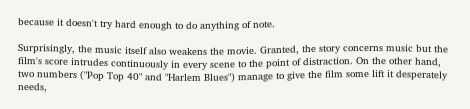because it doesn't try hard enough to do anything of note.

Surprisingly, the music itself also weakens the movie. Granted, the story concerns music but the film's score intrudes continuously in every scene to the point of distraction. On the other hand, two numbers ("Pop Top 40" and "Harlem Blues") manage to give the film some lift it desperately needs,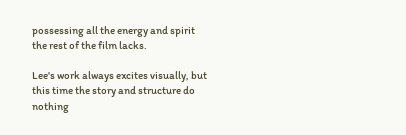possessing all the energy and spirit the rest of the film lacks.

Lee's work always excites visually, but this time the story and structure do nothing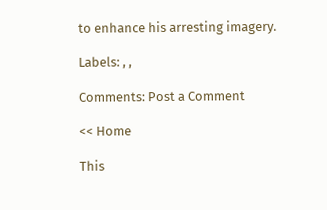to enhance his arresting imagery.

Labels: , ,

Comments: Post a Comment

<< Home

This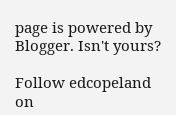page is powered by Blogger. Isn't yours?

Follow edcopeland on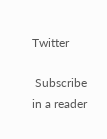Twitter

 Subscribe in a reader